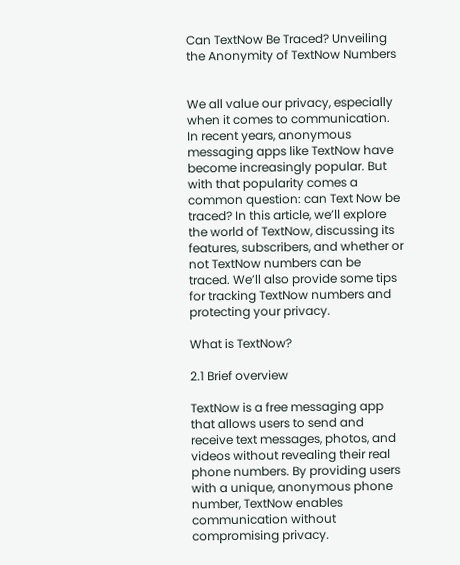Can TextNow Be Traced? Unveiling the Anonymity of TextNow Numbers


We all value our privacy, especially when it comes to communication. In recent years, anonymous messaging apps like TextNow have become increasingly popular. But with that popularity comes a common question: can Text Now be traced? In this article, we’ll explore the world of TextNow, discussing its features, subscribers, and whether or not TextNow numbers can be traced. We’ll also provide some tips for tracking TextNow numbers and protecting your privacy.

What is TextNow?

2.1 Brief overview

TextNow is a free messaging app that allows users to send and receive text messages, photos, and videos without revealing their real phone numbers. By providing users with a unique, anonymous phone number, TextNow enables communication without compromising privacy.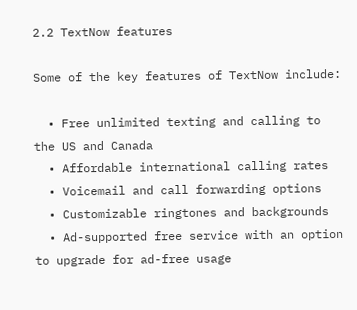2.2 TextNow features

Some of the key features of TextNow include:

  • Free unlimited texting and calling to the US and Canada
  • Affordable international calling rates
  • Voicemail and call forwarding options
  • Customizable ringtones and backgrounds
  • Ad-supported free service with an option to upgrade for ad-free usage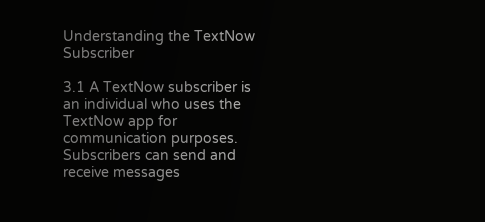Understanding the TextNow Subscriber

3.1 A TextNow subscriber is an individual who uses the TextNow app for communication purposes. Subscribers can send and receive messages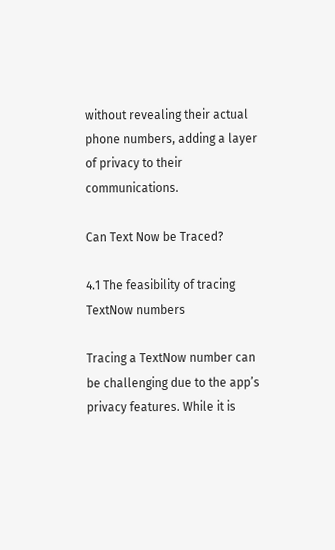without revealing their actual phone numbers, adding a layer of privacy to their communications.

Can Text Now be Traced?

4.1 The feasibility of tracing TextNow numbers

Tracing a TextNow number can be challenging due to the app’s privacy features. While it is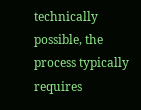technically possible, the process typically requires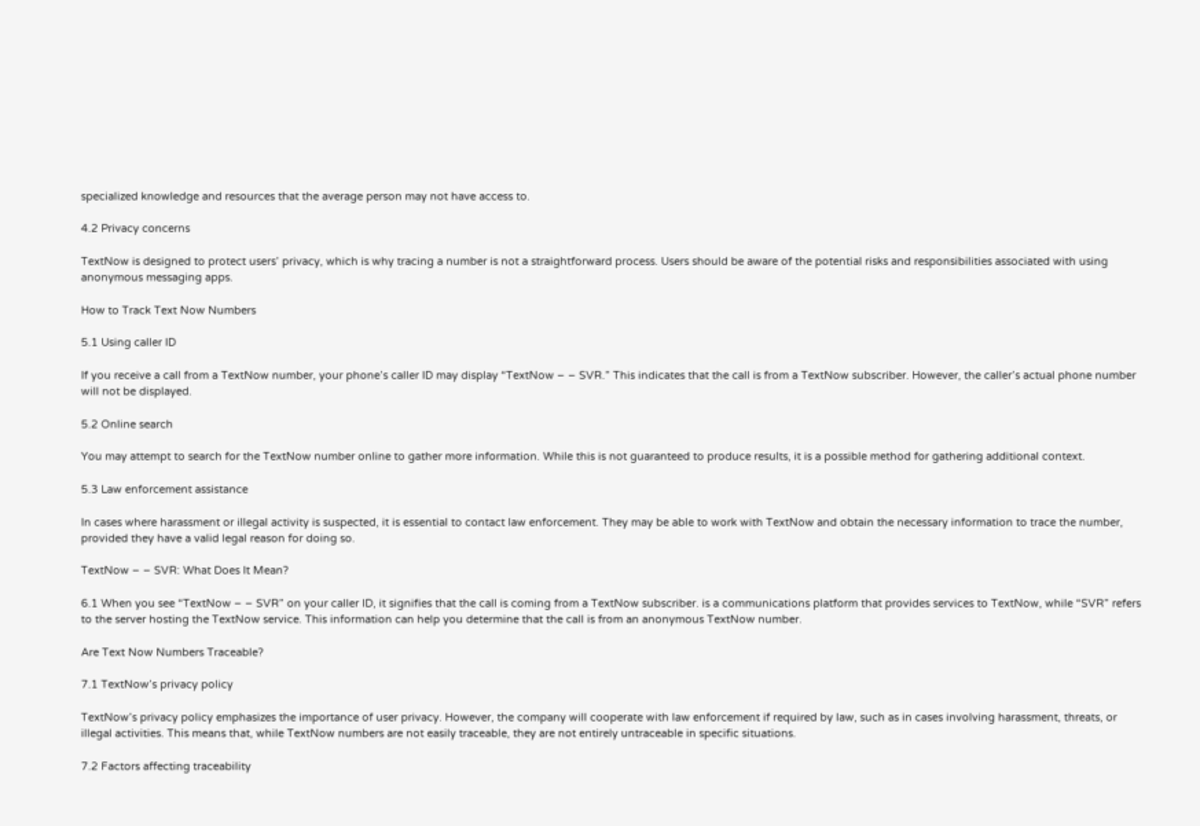specialized knowledge and resources that the average person may not have access to.

4.2 Privacy concerns

TextNow is designed to protect users’ privacy, which is why tracing a number is not a straightforward process. Users should be aware of the potential risks and responsibilities associated with using anonymous messaging apps.

How to Track Text Now Numbers

5.1 Using caller ID

If you receive a call from a TextNow number, your phone’s caller ID may display “TextNow – – SVR.” This indicates that the call is from a TextNow subscriber. However, the caller’s actual phone number will not be displayed.

5.2 Online search

You may attempt to search for the TextNow number online to gather more information. While this is not guaranteed to produce results, it is a possible method for gathering additional context.

5.3 Law enforcement assistance

In cases where harassment or illegal activity is suspected, it is essential to contact law enforcement. They may be able to work with TextNow and obtain the necessary information to trace the number, provided they have a valid legal reason for doing so.

TextNow – – SVR: What Does It Mean?

6.1 When you see “TextNow – – SVR” on your caller ID, it signifies that the call is coming from a TextNow subscriber. is a communications platform that provides services to TextNow, while “SVR” refers to the server hosting the TextNow service. This information can help you determine that the call is from an anonymous TextNow number.

Are Text Now Numbers Traceable?

7.1 TextNow’s privacy policy

TextNow’s privacy policy emphasizes the importance of user privacy. However, the company will cooperate with law enforcement if required by law, such as in cases involving harassment, threats, or illegal activities. This means that, while TextNow numbers are not easily traceable, they are not entirely untraceable in specific situations.

7.2 Factors affecting traceability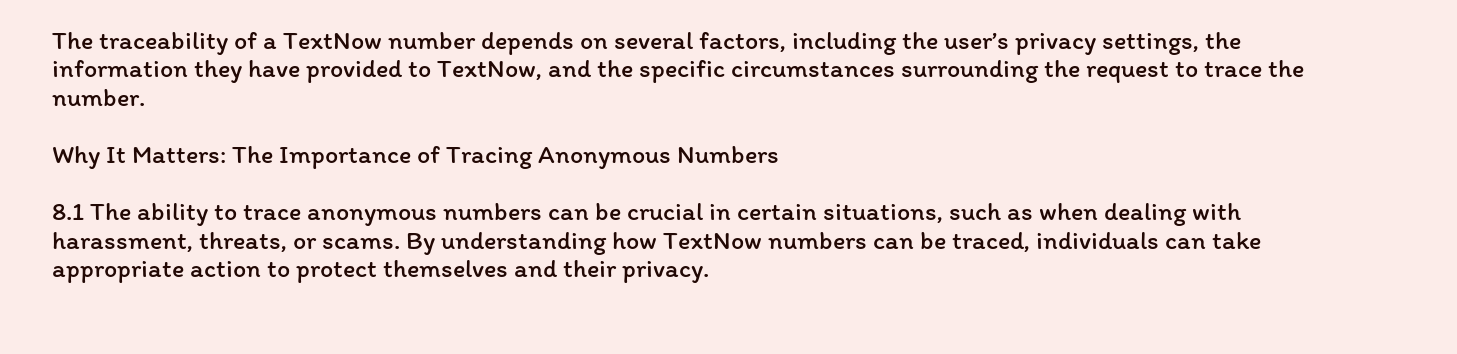The traceability of a TextNow number depends on several factors, including the user’s privacy settings, the information they have provided to TextNow, and the specific circumstances surrounding the request to trace the number.

Why It Matters: The Importance of Tracing Anonymous Numbers

8.1 The ability to trace anonymous numbers can be crucial in certain situations, such as when dealing with harassment, threats, or scams. By understanding how TextNow numbers can be traced, individuals can take appropriate action to protect themselves and their privacy.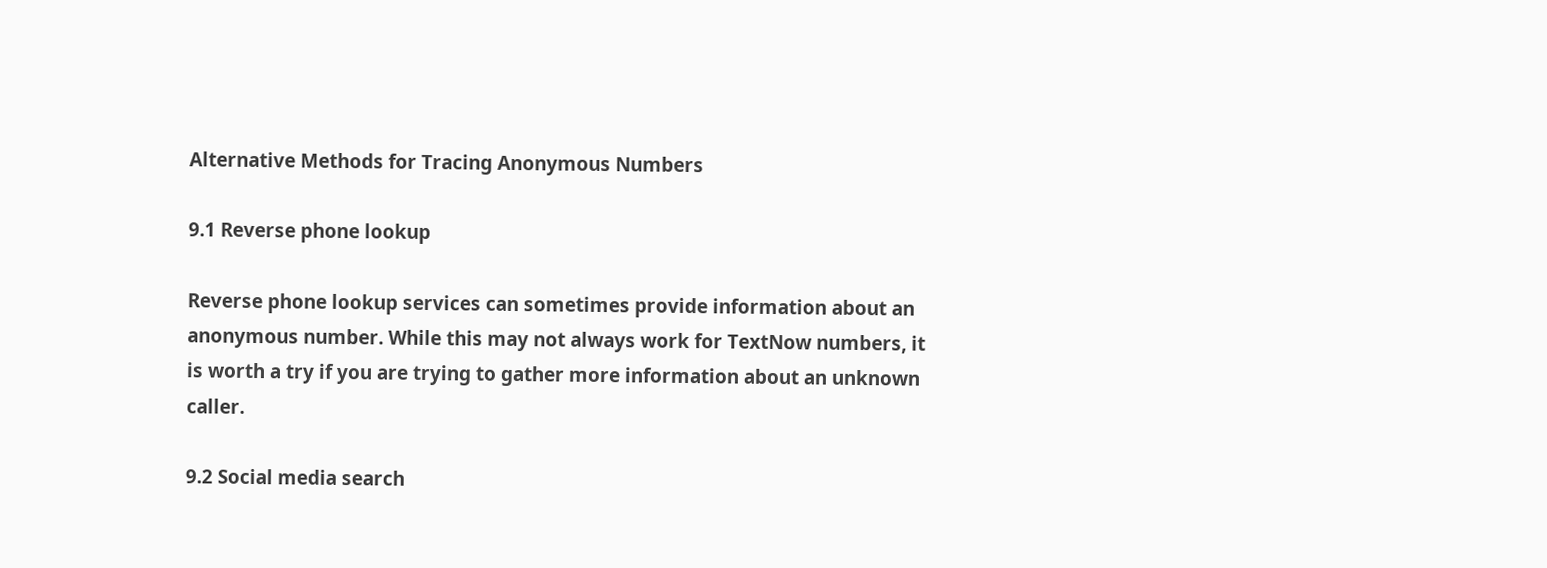Alternative Methods for Tracing Anonymous Numbers

9.1 Reverse phone lookup

Reverse phone lookup services can sometimes provide information about an anonymous number. While this may not always work for TextNow numbers, it is worth a try if you are trying to gather more information about an unknown caller.

9.2 Social media search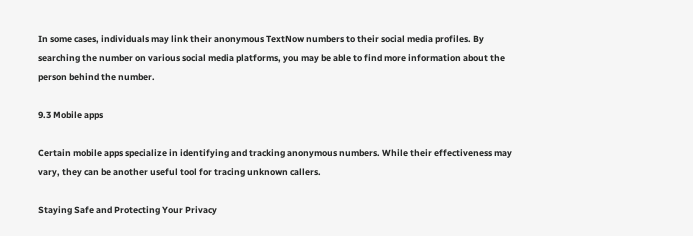In some cases, individuals may link their anonymous TextNow numbers to their social media profiles. By searching the number on various social media platforms, you may be able to find more information about the person behind the number.

9.3 Mobile apps

Certain mobile apps specialize in identifying and tracking anonymous numbers. While their effectiveness may vary, they can be another useful tool for tracing unknown callers.

Staying Safe and Protecting Your Privacy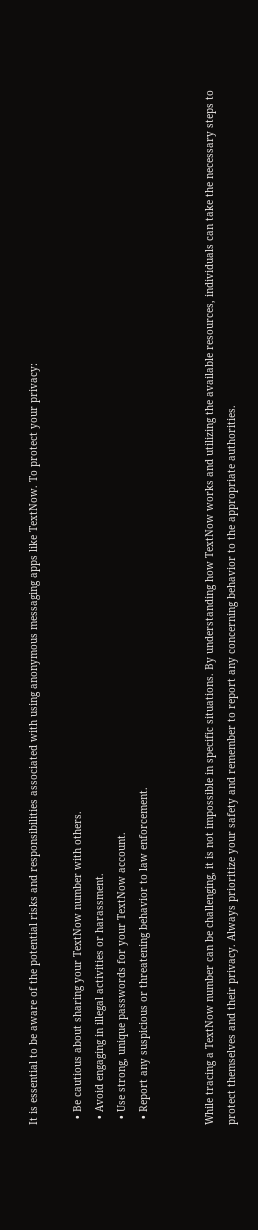It is essential to be aware of the potential risks and responsibilities associated with using anonymous messaging apps like TextNow. To protect your privacy:

  • Be cautious about sharing your TextNow number with others.
  • Avoid engaging in illegal activities or harassment.
  • Use strong, unique passwords for your TextNow account.
  • Report any suspicious or threatening behavior to law enforcement.


While tracing a TextNow number can be challenging, it is not impossible in specific situations. By understanding how TextNow works and utilizing the available resources, individuals can take the necessary steps to protect themselves and their privacy. Always prioritize your safety and remember to report any concerning behavior to the appropriate authorities.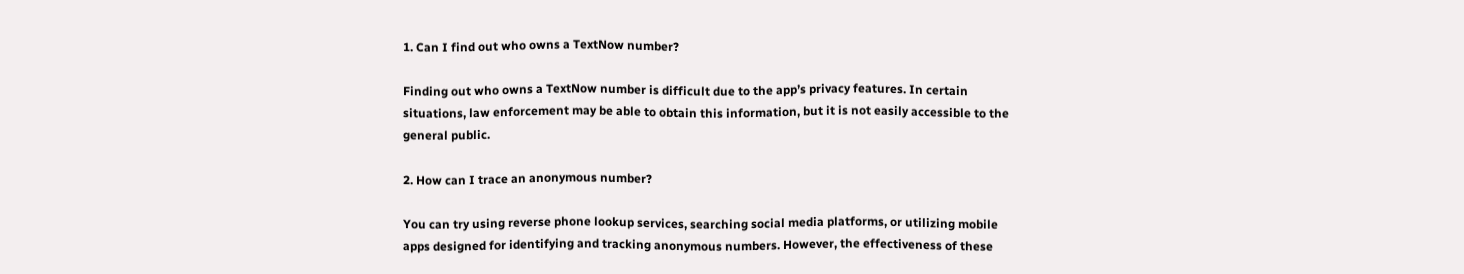1. Can I find out who owns a TextNow number?

Finding out who owns a TextNow number is difficult due to the app’s privacy features. In certain situations, law enforcement may be able to obtain this information, but it is not easily accessible to the general public.

2. How can I trace an anonymous number?

You can try using reverse phone lookup services, searching social media platforms, or utilizing mobile apps designed for identifying and tracking anonymous numbers. However, the effectiveness of these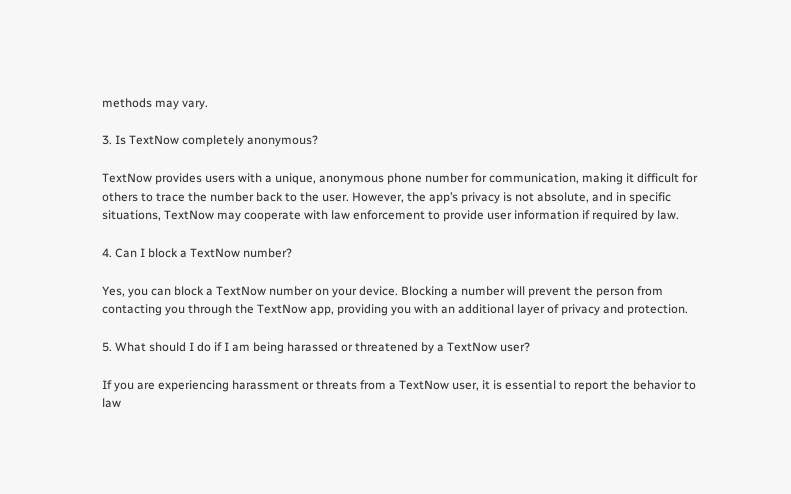methods may vary.

3. Is TextNow completely anonymous?

TextNow provides users with a unique, anonymous phone number for communication, making it difficult for others to trace the number back to the user. However, the app’s privacy is not absolute, and in specific situations, TextNow may cooperate with law enforcement to provide user information if required by law.

4. Can I block a TextNow number?

Yes, you can block a TextNow number on your device. Blocking a number will prevent the person from contacting you through the TextNow app, providing you with an additional layer of privacy and protection.

5. What should I do if I am being harassed or threatened by a TextNow user?

If you are experiencing harassment or threats from a TextNow user, it is essential to report the behavior to law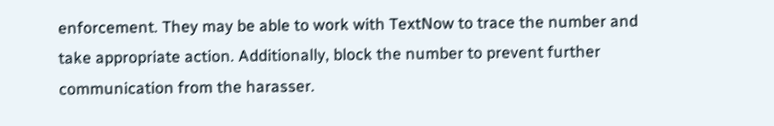enforcement. They may be able to work with TextNow to trace the number and take appropriate action. Additionally, block the number to prevent further communication from the harasser.